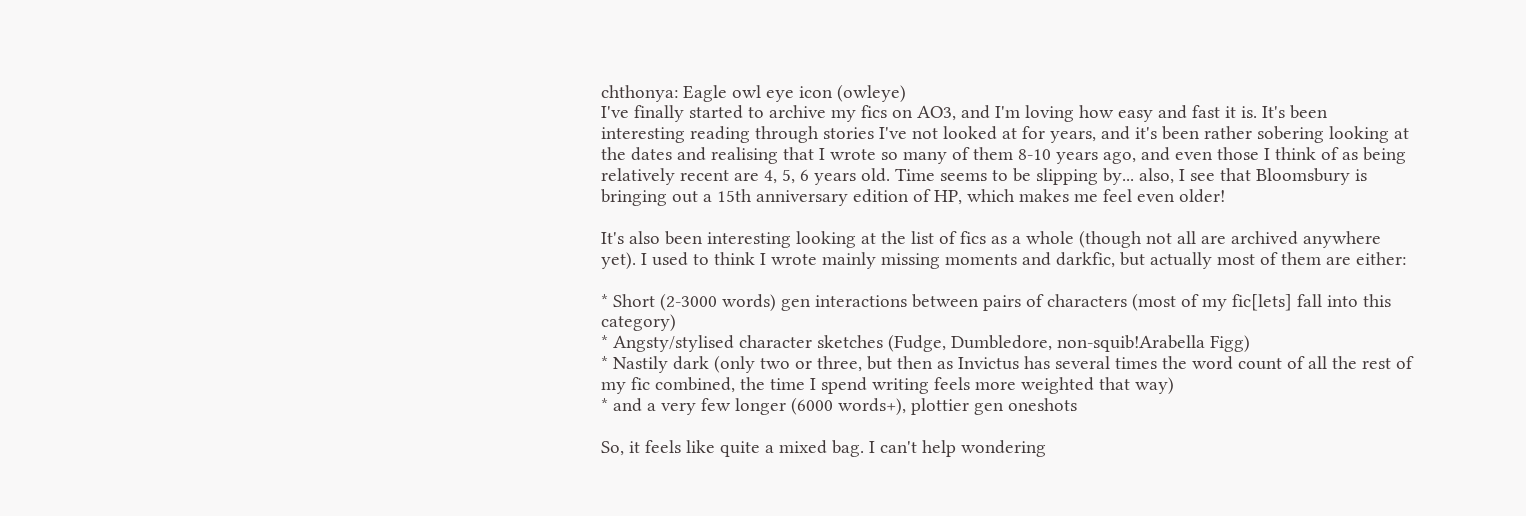chthonya: Eagle owl eye icon (owleye)
I've finally started to archive my fics on AO3, and I'm loving how easy and fast it is. It's been interesting reading through stories I've not looked at for years, and it's been rather sobering looking at the dates and realising that I wrote so many of them 8-10 years ago, and even those I think of as being relatively recent are 4, 5, 6 years old. Time seems to be slipping by... also, I see that Bloomsbury is bringing out a 15th anniversary edition of HP, which makes me feel even older!

It's also been interesting looking at the list of fics as a whole (though not all are archived anywhere yet). I used to think I wrote mainly missing moments and darkfic, but actually most of them are either:

* Short (2-3000 words) gen interactions between pairs of characters (most of my fic[lets] fall into this category)
* Angsty/stylised character sketches (Fudge, Dumbledore, non-squib!Arabella Figg)
* Nastily dark (only two or three, but then as Invictus has several times the word count of all the rest of my fic combined, the time I spend writing feels more weighted that way)
* and a very few longer (6000 words+), plottier gen oneshots

So, it feels like quite a mixed bag. I can't help wondering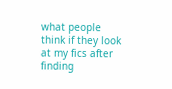what people think if they look at my fics after finding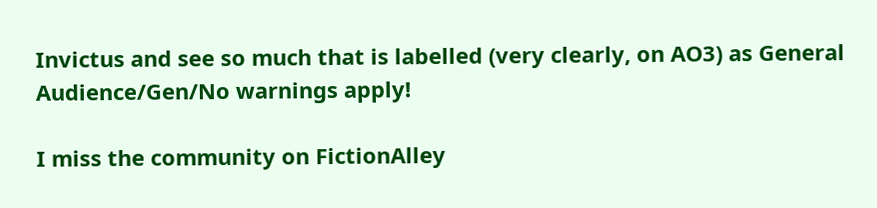Invictus and see so much that is labelled (very clearly, on AO3) as General Audience/Gen/No warnings apply!

I miss the community on FictionAlley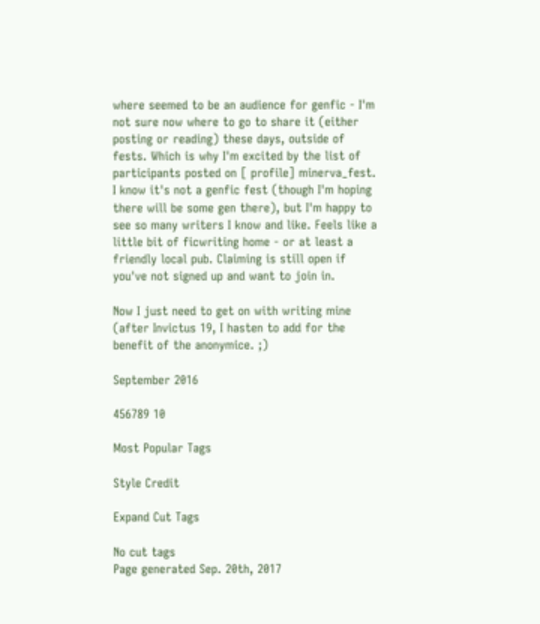where seemed to be an audience for genfic - I'm not sure now where to go to share it (either posting or reading) these days, outside of fests. Which is why I'm excited by the list of participants posted on [ profile] minerva_fest. I know it's not a genfic fest (though I'm hoping there will be some gen there), but I'm happy to see so many writers I know and like. Feels like a little bit of ficwriting home - or at least a friendly local pub. Claiming is still open if you've not signed up and want to join in.

Now I just need to get on with writing mine (after Invictus 19, I hasten to add for the benefit of the anonymice. ;)

September 2016

456789 10

Most Popular Tags

Style Credit

Expand Cut Tags

No cut tags
Page generated Sep. 20th, 2017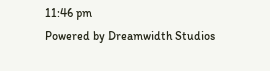11:46 pm
Powered by Dreamwidth Studios